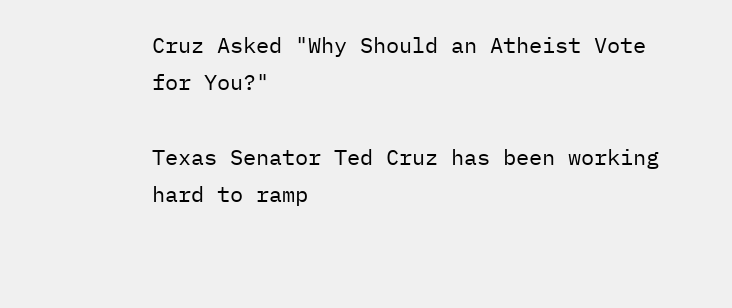Cruz Asked "Why Should an Atheist Vote for You?"

Texas Senator Ted Cruz has been working hard to ramp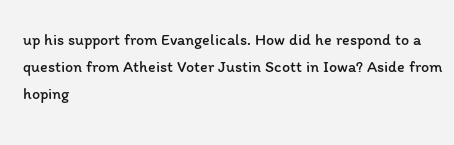up his support from Evangelicals. How did he respond to a question from Atheist Voter Justin Scott in Iowa? Aside from hoping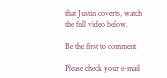that Justin coverts, watch the full video below.

Be the first to comment

Please check your e-mail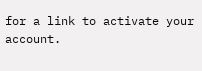for a link to activate your account.